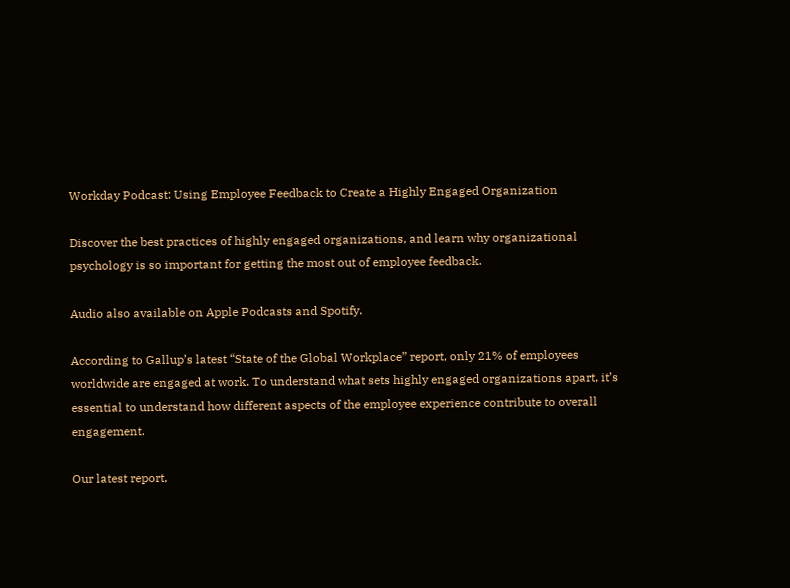Workday Podcast: Using Employee Feedback to Create a Highly Engaged Organization

Discover the best practices of highly engaged organizations, and learn why organizational psychology is so important for getting the most out of employee feedback.

Audio also available on Apple Podcasts and Spotify.

According to Gallup’s latest “State of the Global Workplace” report, only 21% of employees worldwide are engaged at work. To understand what sets highly engaged organizations apart, it’s essential to understand how different aspects of the employee experience contribute to overall engagement.

Our latest report,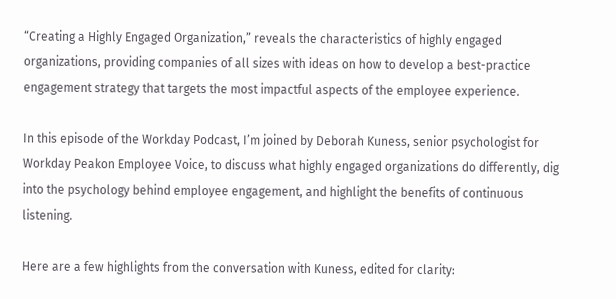“Creating a Highly Engaged Organization,” reveals the characteristics of highly engaged organizations, providing companies of all sizes with ideas on how to develop a best-practice engagement strategy that targets the most impactful aspects of the employee experience.

In this episode of the Workday Podcast, I’m joined by Deborah Kuness, senior psychologist for Workday Peakon Employee Voice, to discuss what highly engaged organizations do differently, dig into the psychology behind employee engagement, and highlight the benefits of continuous listening.

Here are a few highlights from the conversation with Kuness, edited for clarity: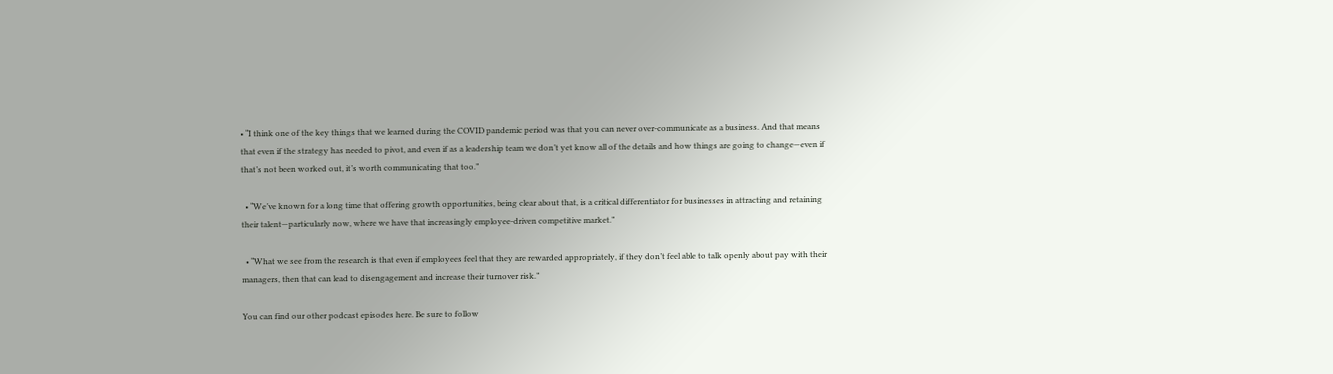• “I think one of the key things that we learned during the COVID pandemic period was that you can never over-communicate as a business. And that means that even if the strategy has needed to pivot, and even if as a leadership team we don’t yet know all of the details and how things are going to change—even if that’s not been worked out, it’s worth communicating that too.”

  • “We’ve known for a long time that offering growth opportunities, being clear about that, is a critical differentiator for businesses in attracting and retaining their talent—particularly now, where we have that increasingly employee-driven competitive market.”

  • “What we see from the research is that even if employees feel that they are rewarded appropriately, if they don’t feel able to talk openly about pay with their managers, then that can lead to disengagement and increase their turnover risk.”

You can find our other podcast episodes here. Be sure to follow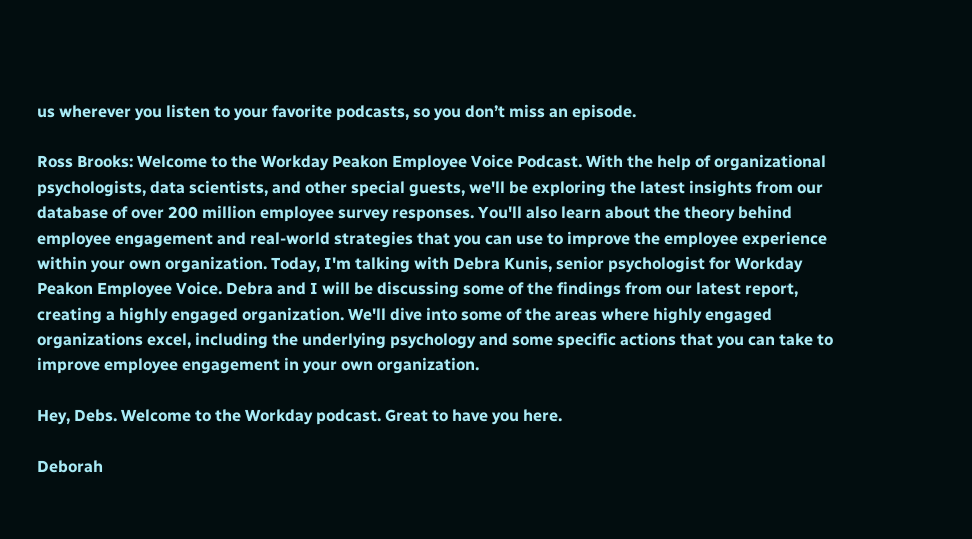us wherever you listen to your favorite podcasts, so you don’t miss an episode.

Ross Brooks: Welcome to the Workday Peakon Employee Voice Podcast. With the help of organizational psychologists, data scientists, and other special guests, we'll be exploring the latest insights from our database of over 200 million employee survey responses. You'll also learn about the theory behind employee engagement and real-world strategies that you can use to improve the employee experience within your own organization. Today, I'm talking with Debra Kunis, senior psychologist for Workday Peakon Employee Voice. Debra and I will be discussing some of the findings from our latest report, creating a highly engaged organization. We'll dive into some of the areas where highly engaged organizations excel, including the underlying psychology and some specific actions that you can take to improve employee engagement in your own organization.

Hey, Debs. Welcome to the Workday podcast. Great to have you here.

Deborah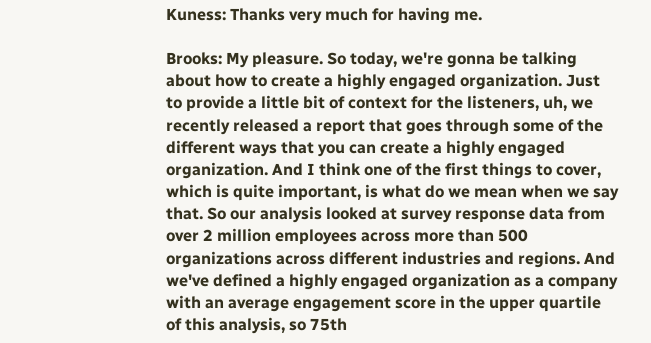Kuness: Thanks very much for having me.

Brooks: My pleasure. So today, we're gonna be talking about how to create a highly engaged organization. Just to provide a little bit of context for the listeners, uh, we recently released a report that goes through some of the different ways that you can create a highly engaged organization. And I think one of the first things to cover, which is quite important, is what do we mean when we say that. So our analysis looked at survey response data from over 2 million employees across more than 500 organizations across different industries and regions. And we've defined a highly engaged organization as a company with an average engagement score in the upper quartile of this analysis, so 75th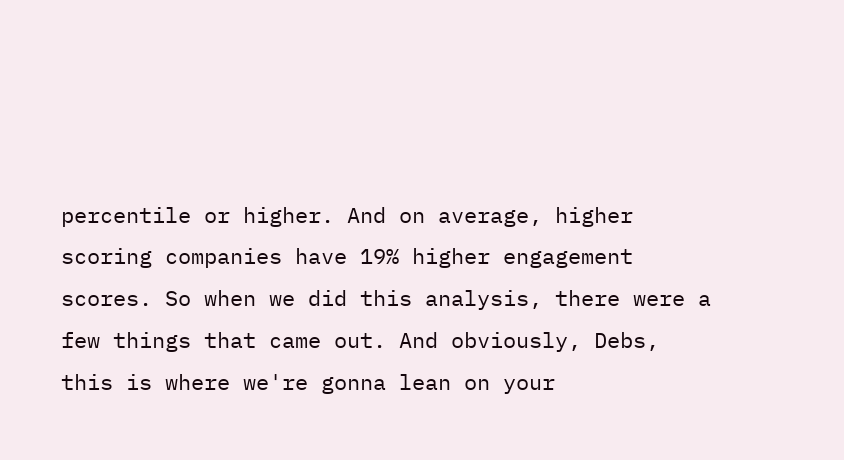percentile or higher. And on average, higher scoring companies have 19% higher engagement scores. So when we did this analysis, there were a few things that came out. And obviously, Debs, this is where we're gonna lean on your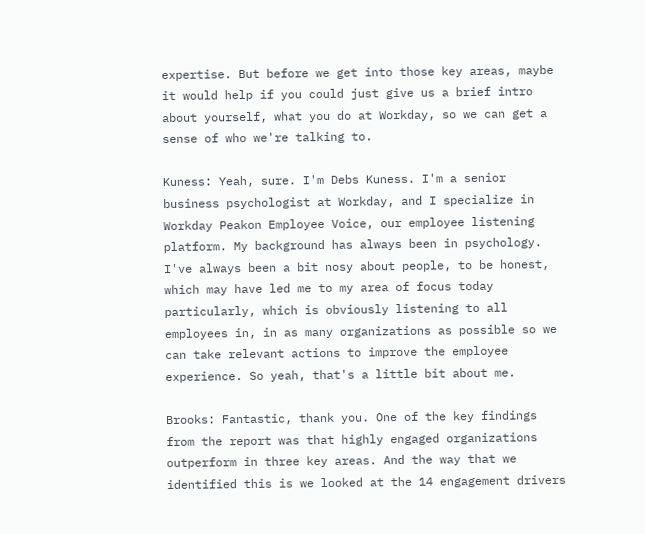expertise. But before we get into those key areas, maybe it would help if you could just give us a brief intro about yourself, what you do at Workday, so we can get a sense of who we're talking to.

Kuness: Yeah, sure. I'm Debs Kuness. I'm a senior business psychologist at Workday, and I specialize in Workday Peakon Employee Voice, our employee listening platform. My background has always been in psychology. I've always been a bit nosy about people, to be honest, which may have led me to my area of focus today particularly, which is obviously listening to all employees in, in as many organizations as possible so we can take relevant actions to improve the employee experience. So yeah, that's a little bit about me.

Brooks: Fantastic, thank you. One of the key findings from the report was that highly engaged organizations outperform in three key areas. And the way that we identified this is we looked at the 14 engagement drivers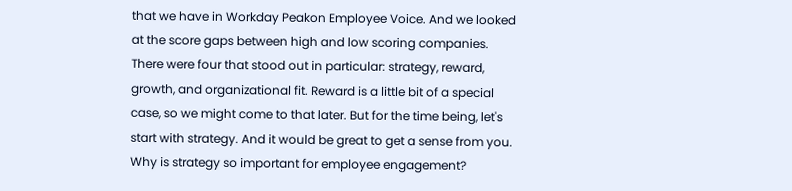that we have in Workday Peakon Employee Voice. And we looked at the score gaps between high and low scoring companies. There were four that stood out in particular: strategy, reward, growth, and organizational fit. Reward is a little bit of a special case, so we might come to that later. But for the time being, let's start with strategy. And it would be great to get a sense from you. Why is strategy so important for employee engagement?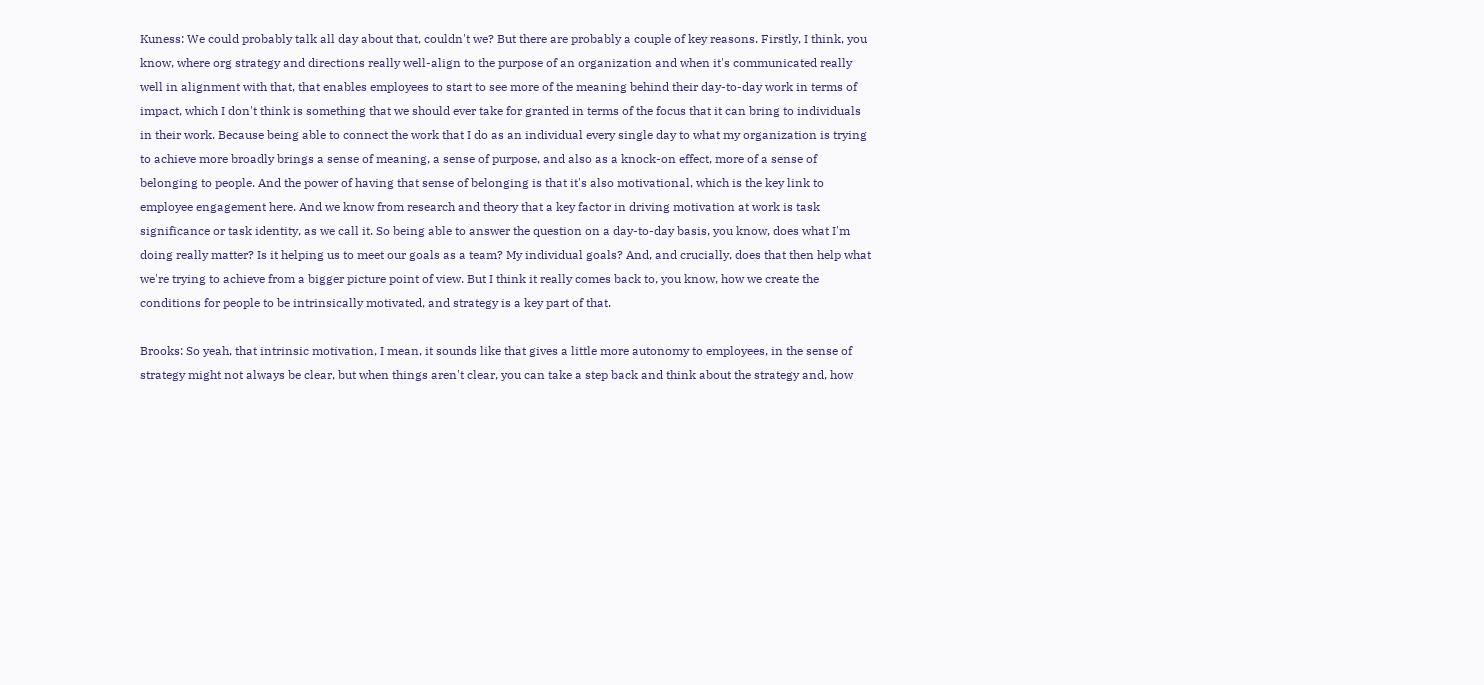Kuness: We could probably talk all day about that, couldn't we? But there are probably a couple of key reasons. Firstly, I think, you know, where org strategy and directions really well-align to the purpose of an organization and when it's communicated really well in alignment with that, that enables employees to start to see more of the meaning behind their day-to-day work in terms of impact, which I don't think is something that we should ever take for granted in terms of the focus that it can bring to individuals in their work. Because being able to connect the work that I do as an individual every single day to what my organization is trying to achieve more broadly brings a sense of meaning, a sense of purpose, and also as a knock-on effect, more of a sense of belonging to people. And the power of having that sense of belonging is that it's also motivational, which is the key link to employee engagement here. And we know from research and theory that a key factor in driving motivation at work is task significance or task identity, as we call it. So being able to answer the question on a day-to-day basis, you know, does what I'm doing really matter? Is it helping us to meet our goals as a team? My individual goals? And, and crucially, does that then help what we're trying to achieve from a bigger picture point of view. But I think it really comes back to, you know, how we create the conditions for people to be intrinsically motivated, and strategy is a key part of that.

Brooks: So yeah, that intrinsic motivation, I mean, it sounds like that gives a little more autonomy to employees, in the sense of strategy might not always be clear, but when things aren't clear, you can take a step back and think about the strategy and, how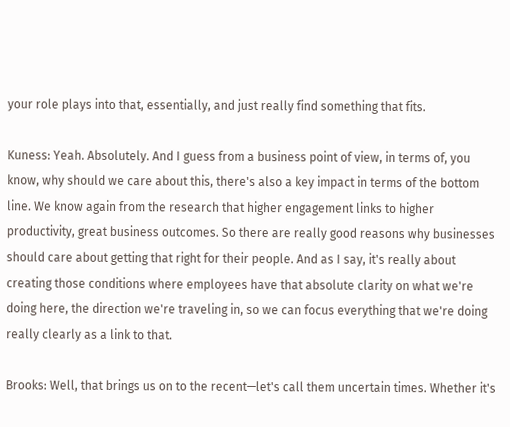your role plays into that, essentially, and just really find something that fits.

Kuness: Yeah. Absolutely. And I guess from a business point of view, in terms of, you know, why should we care about this, there's also a key impact in terms of the bottom line. We know again from the research that higher engagement links to higher productivity, great business outcomes. So there are really good reasons why businesses should care about getting that right for their people. And as I say, it's really about creating those conditions where employees have that absolute clarity on what we're doing here, the direction we're traveling in, so we can focus everything that we're doing really clearly as a link to that.

Brooks: Well, that brings us on to the recent—let's call them uncertain times. Whether it's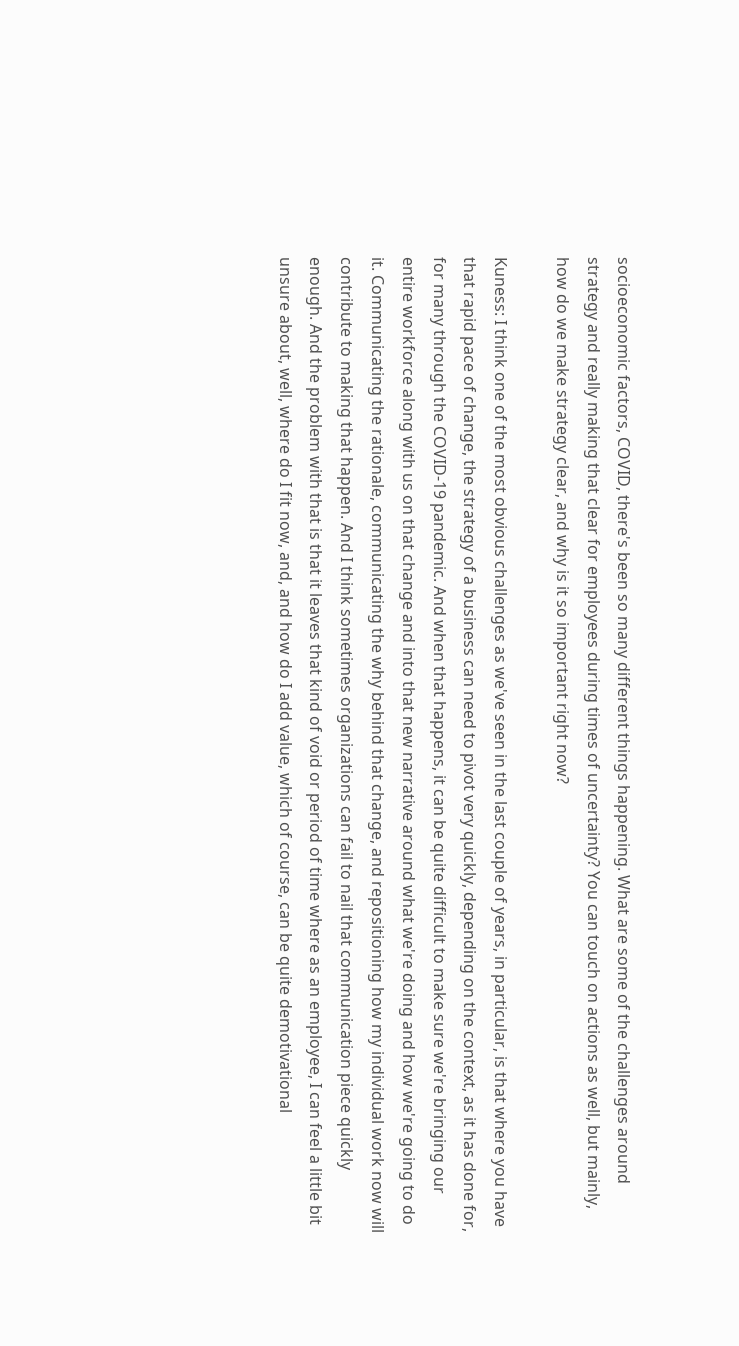socioeconomic factors, COVID, there's been so many different things happening. What are some of the challenges around strategy and really making that clear for employees during times of uncertainty? You can touch on actions as well, but mainly, how do we make strategy clear, and why is it so important right now?

Kuness: I think one of the most obvious challenges as we've seen in the last couple of years, in particular, is that where you have that rapid pace of change, the strategy of a business can need to pivot very quickly, depending on the context, as it has done for, for many through the COVID-19 pandemic. And when that happens, it can be quite difficult to make sure we're bringing our entire workforce along with us on that change and into that new narrative around what we're doing and how we're going to do it. Communicating the rationale, communicating the why behind that change, and repositioning how my individual work now will contribute to making that happen. And I think sometimes organizations can fail to nail that communication piece quickly enough. And the problem with that is that it leaves that kind of void or period of time where as an employee, I can feel a little bit unsure about, well, where do I fit now, and, and how do I add value, which of course, can be quite demotivational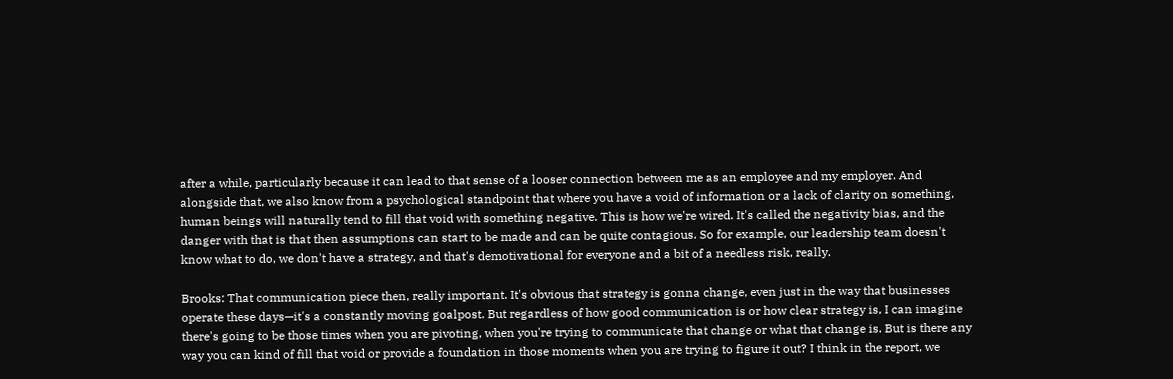after a while, particularly because it can lead to that sense of a looser connection between me as an employee and my employer. And alongside that, we also know from a psychological standpoint that where you have a void of information or a lack of clarity on something, human beings will naturally tend to fill that void with something negative. This is how we're wired. It's called the negativity bias, and the danger with that is that then assumptions can start to be made and can be quite contagious. So for example, our leadership team doesn't know what to do, we don't have a strategy, and that's demotivational for everyone and a bit of a needless risk, really.

Brooks: That communication piece then, really important. It's obvious that strategy is gonna change, even just in the way that businesses operate these days—it's a constantly moving goalpost. But regardless of how good communication is or how clear strategy is, I can imagine there's going to be those times when you are pivoting, when you're trying to communicate that change or what that change is. But is there any way you can kind of fill that void or provide a foundation in those moments when you are trying to figure it out? I think in the report, we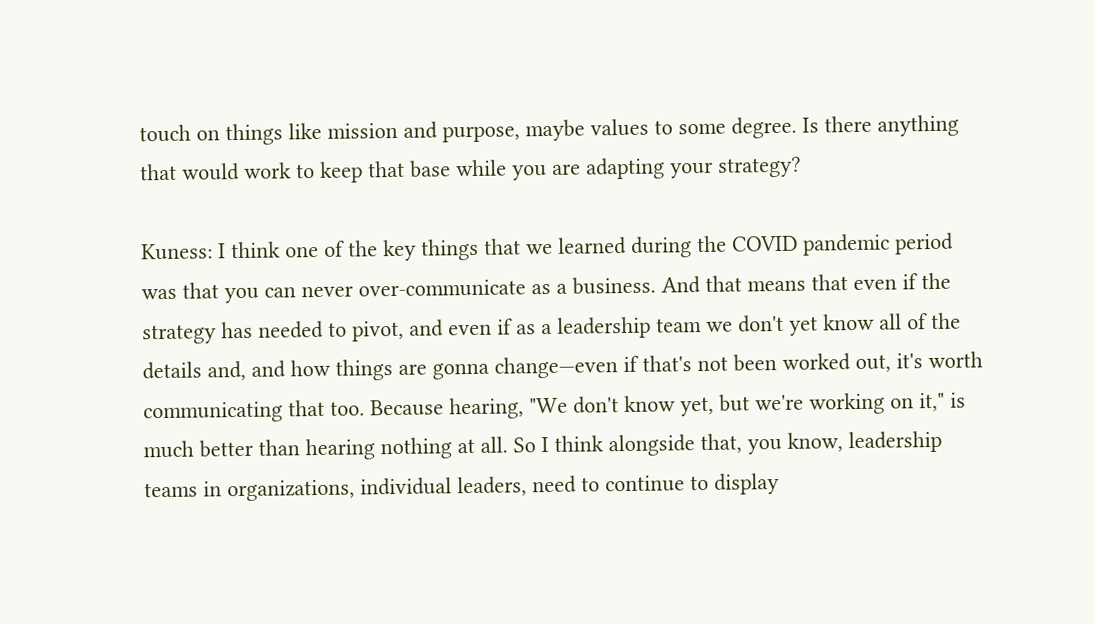touch on things like mission and purpose, maybe values to some degree. Is there anything that would work to keep that base while you are adapting your strategy?

Kuness: I think one of the key things that we learned during the COVID pandemic period was that you can never over-communicate as a business. And that means that even if the strategy has needed to pivot, and even if as a leadership team we don't yet know all of the details and, and how things are gonna change—even if that's not been worked out, it's worth communicating that too. Because hearing, "We don't know yet, but we're working on it," is much better than hearing nothing at all. So I think alongside that, you know, leadership teams in organizations, individual leaders, need to continue to display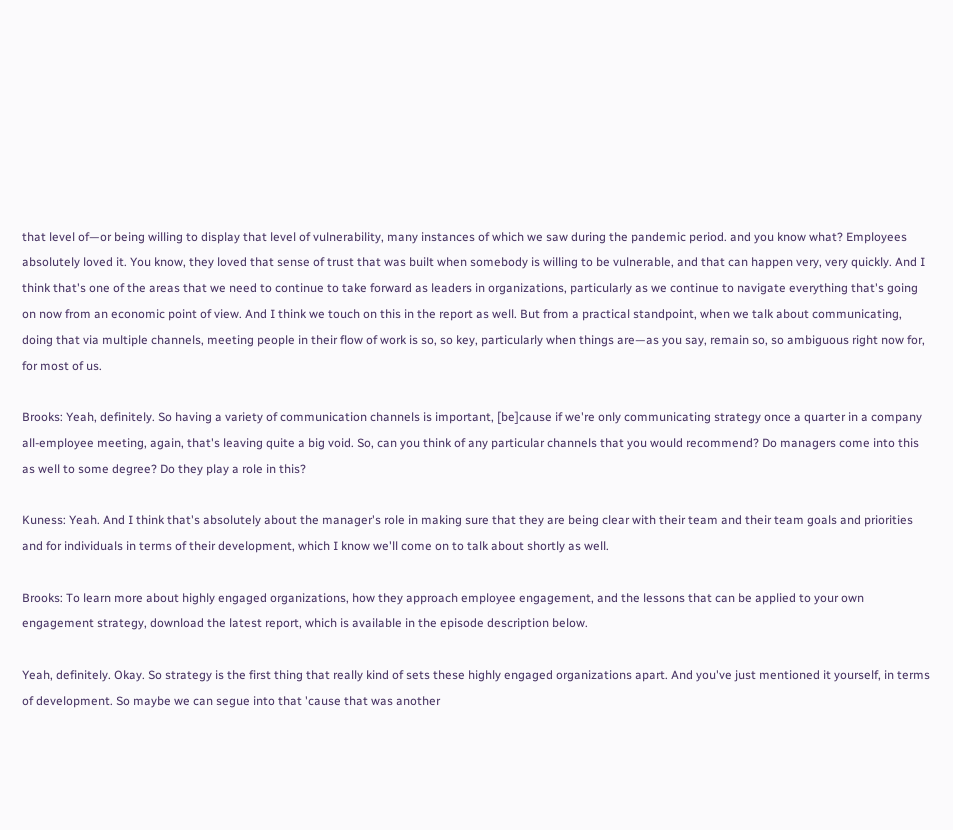that level of—or being willing to display that level of vulnerability, many instances of which we saw during the pandemic period. and you know what? Employees absolutely loved it. You know, they loved that sense of trust that was built when somebody is willing to be vulnerable, and that can happen very, very quickly. And I think that's one of the areas that we need to continue to take forward as leaders in organizations, particularly as we continue to navigate everything that's going on now from an economic point of view. And I think we touch on this in the report as well. But from a practical standpoint, when we talk about communicating, doing that via multiple channels, meeting people in their flow of work is so, so key, particularly when things are—as you say, remain so, so ambiguous right now for, for most of us.

Brooks: Yeah, definitely. So having a variety of communication channels is important, [be]cause if we're only communicating strategy once a quarter in a company all-employee meeting, again, that's leaving quite a big void. So, can you think of any particular channels that you would recommend? Do managers come into this as well to some degree? Do they play a role in this?

Kuness: Yeah. And I think that's absolutely about the manager's role in making sure that they are being clear with their team and their team goals and priorities and for individuals in terms of their development, which I know we'll come on to talk about shortly as well.

Brooks: To learn more about highly engaged organizations, how they approach employee engagement, and the lessons that can be applied to your own engagement strategy, download the latest report, which is available in the episode description below.

Yeah, definitely. Okay. So strategy is the first thing that really kind of sets these highly engaged organizations apart. And you've just mentioned it yourself, in terms of development. So maybe we can segue into that 'cause that was another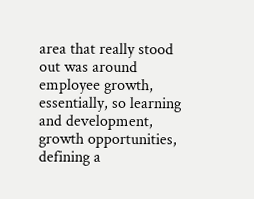area that really stood out was around employee growth, essentially, so learning and development, growth opportunities, defining a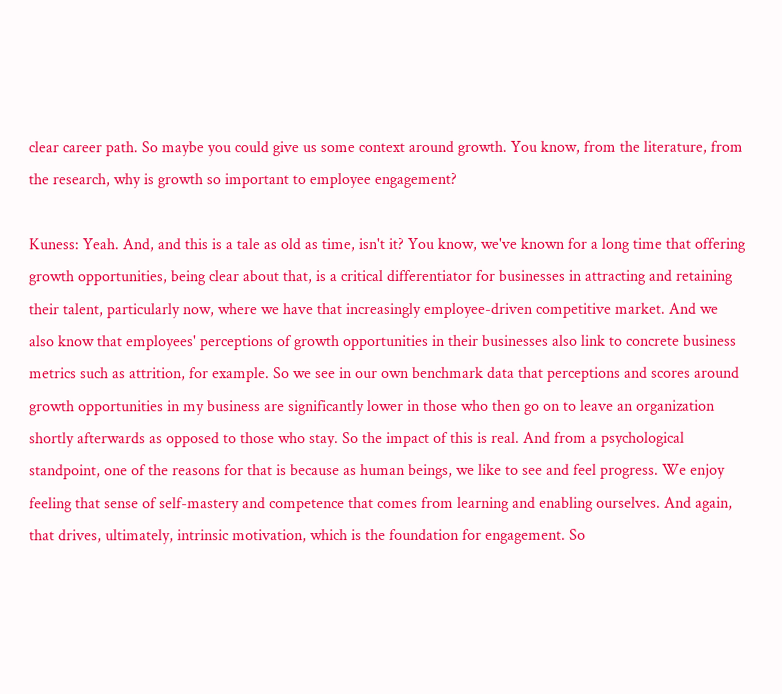clear career path. So maybe you could give us some context around growth. You know, from the literature, from the research, why is growth so important to employee engagement?

Kuness: Yeah. And, and this is a tale as old as time, isn't it? You know, we've known for a long time that offering growth opportunities, being clear about that, is a critical differentiator for businesses in attracting and retaining their talent, particularly now, where we have that increasingly employee-driven competitive market. And we also know that employees' perceptions of growth opportunities in their businesses also link to concrete business metrics such as attrition, for example. So we see in our own benchmark data that perceptions and scores around growth opportunities in my business are significantly lower in those who then go on to leave an organization shortly afterwards as opposed to those who stay. So the impact of this is real. And from a psychological standpoint, one of the reasons for that is because as human beings, we like to see and feel progress. We enjoy feeling that sense of self-mastery and competence that comes from learning and enabling ourselves. And again, that drives, ultimately, intrinsic motivation, which is the foundation for engagement. So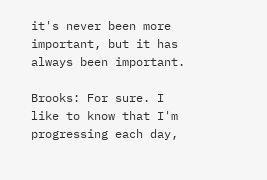it's never been more important, but it has always been important.

Brooks: For sure. I like to know that I'm progressing each day,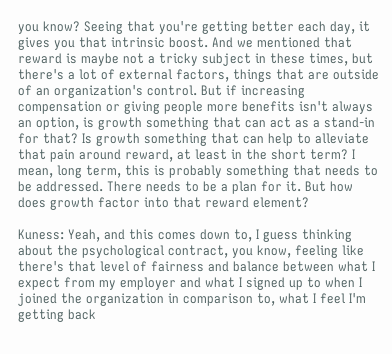you know? Seeing that you're getting better each day, it gives you that intrinsic boost. And we mentioned that reward is maybe not a tricky subject in these times, but there's a lot of external factors, things that are outside of an organization's control. But if increasing compensation or giving people more benefits isn't always an option, is growth something that can act as a stand-in for that? Is growth something that can help to alleviate that pain around reward, at least in the short term? I mean, long term, this is probably something that needs to be addressed. There needs to be a plan for it. But how does growth factor into that reward element?

Kuness: Yeah, and this comes down to, I guess thinking about the psychological contract, you know, feeling like there's that level of fairness and balance between what I expect from my employer and what I signed up to when I joined the organization in comparison to, what I feel I'm getting back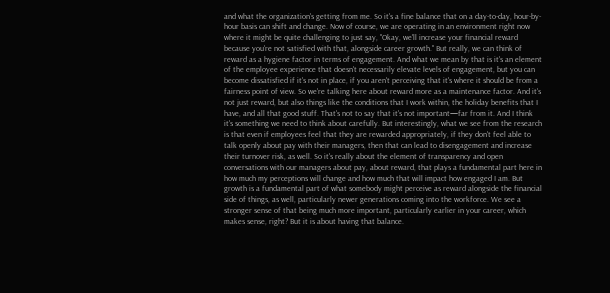and what the organization's getting from me. So it's a fine balance that on a day-to-day, hour-by-hour basis can shift and change. Now of course, we are operating in an environment right now where it might be quite challenging to just say, "Okay, we'll increase your financial reward because you're not satisfied with that, alongside career growth." But really, we can think of reward as a hygiene factor in terms of engagement. And what we mean by that is it's an element of the employee experience that doesn't necessarily elevate levels of engagement, but you can become dissatisfied if it's not in place, if you aren't perceiving that it's where it should be from a fairness point of view. So we're talking here about reward more as a maintenance factor. And it's not just reward, but also things like the conditions that I work within, the holiday benefits that I have, and all that good stuff. That's not to say that it's not important—far from it. And I think it's something we need to think about carefully. But interestingly, what we see from the research is that even if employees feel that they are rewarded appropriately, if they don't feel able to talk openly about pay with their managers, then that can lead to disengagement and increase their turnover risk, as well. So it's really about the element of transparency and open conversations with our managers about pay, about reward, that plays a fundamental part here in how much my perceptions will change and how much that will impact how engaged I am. But growth is a fundamental part of what somebody might perceive as reward alongside the financial side of things, as well, particularly newer generations coming into the workforce. We see a stronger sense of that being much more important, particularly earlier in your career, which makes sense, right? But it is about having that balance.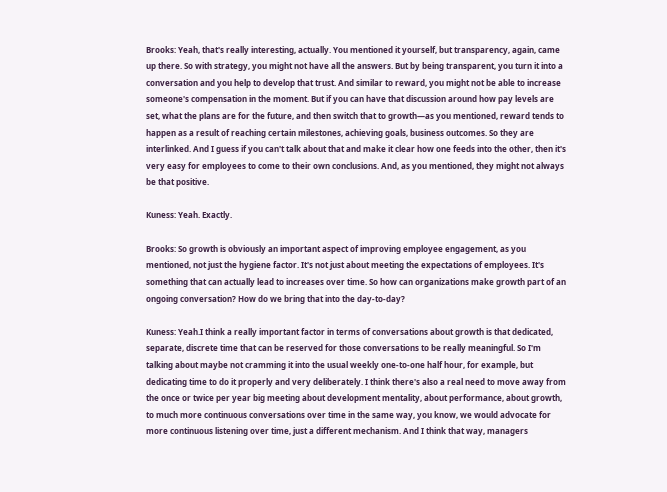Brooks: Yeah, that's really interesting, actually. You mentioned it yourself, but transparency, again, came up there. So with strategy, you might not have all the answers. But by being transparent, you turn it into a conversation and you help to develop that trust. And similar to reward, you might not be able to increase someone's compensation in the moment. But if you can have that discussion around how pay levels are set, what the plans are for the future, and then switch that to growth—as you mentioned, reward tends to happen as a result of reaching certain milestones, achieving goals, business outcomes. So they are interlinked. And I guess if you can't talk about that and make it clear how one feeds into the other, then it's very easy for employees to come to their own conclusions. And, as you mentioned, they might not always be that positive.

Kuness: Yeah. Exactly.

Brooks: So growth is obviously an important aspect of improving employee engagement, as you mentioned, not just the hygiene factor. It's not just about meeting the expectations of employees. It's something that can actually lead to increases over time. So how can organizations make growth part of an ongoing conversation? How do we bring that into the day-to-day?

Kuness: Yeah.I think a really important factor in terms of conversations about growth is that dedicated, separate, discrete time that can be reserved for those conversations to be really meaningful. So I'm talking about maybe not cramming it into the usual weekly one-to-one half hour, for example, but dedicating time to do it properly and very deliberately. I think there's also a real need to move away from the once or twice per year big meeting about development mentality, about performance, about growth, to much more continuous conversations over time in the same way, you know, we would advocate for more continuous listening over time, just a different mechanism. And I think that way, managers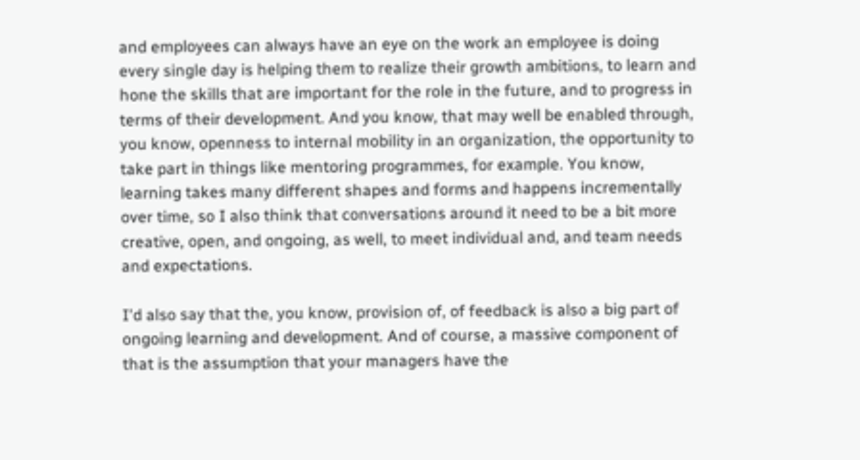and employees can always have an eye on the work an employee is doing every single day is helping them to realize their growth ambitions, to learn and hone the skills that are important for the role in the future, and to progress in terms of their development. And you know, that may well be enabled through, you know, openness to internal mobility in an organization, the opportunity to take part in things like mentoring programmes, for example. You know, learning takes many different shapes and forms and happens incrementally over time, so I also think that conversations around it need to be a bit more creative, open, and ongoing, as well, to meet individual and, and team needs and expectations.

I'd also say that the, you know, provision of, of feedback is also a big part of ongoing learning and development. And of course, a massive component of that is the assumption that your managers have the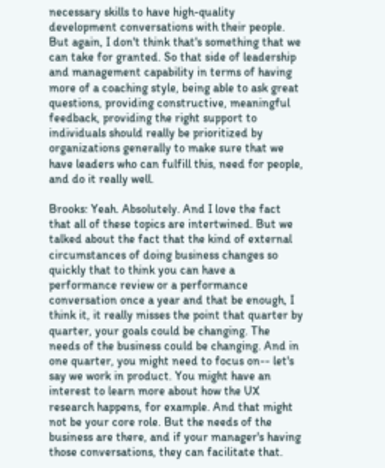necessary skills to have high-quality development conversations with their people. But again, I don't think that's something that we can take for granted. So that side of leadership and management capability in terms of having more of a coaching style, being able to ask great questions, providing constructive, meaningful feedback, providing the right support to individuals should really be prioritized by organizations generally to make sure that we have leaders who can fulfill this, need for people, and do it really well.

Brooks: Yeah. Absolutely. And I love the fact that all of these topics are intertwined. But we talked about the fact that the kind of external circumstances of doing business changes so quickly that to think you can have a performance review or a performance conversation once a year and that be enough, I think it, it really misses the point that quarter by quarter, your goals could be changing. The needs of the business could be changing. And in one quarter, you might need to focus on-- let's say we work in product. You might have an interest to learn more about how the UX research happens, for example. And that might not be your core role. But the needs of the business are there, and if your manager's having those conversations, they can facilitate that.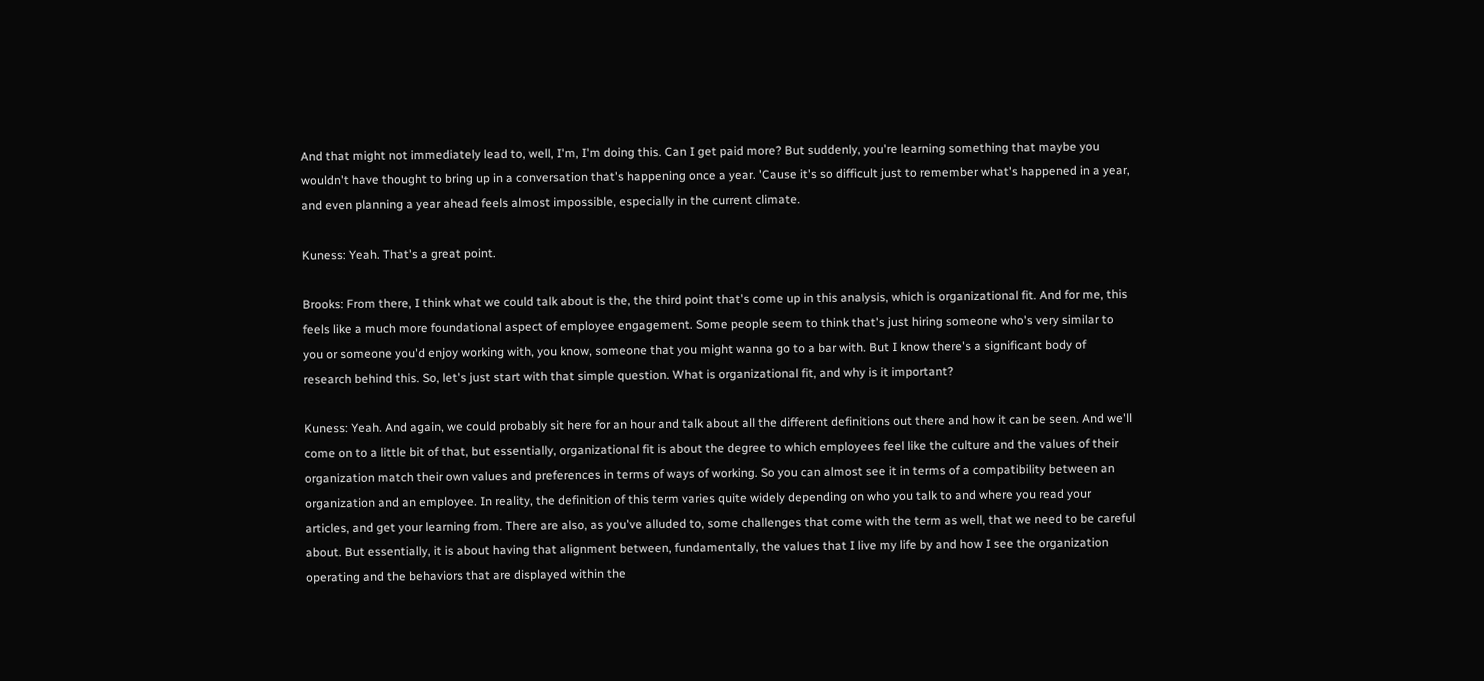And that might not immediately lead to, well, I'm, I'm doing this. Can I get paid more? But suddenly, you're learning something that maybe you wouldn't have thought to bring up in a conversation that's happening once a year. 'Cause it's so difficult just to remember what's happened in a year, and even planning a year ahead feels almost impossible, especially in the current climate.

Kuness: Yeah. That's a great point.

Brooks: From there, I think what we could talk about is the, the third point that's come up in this analysis, which is organizational fit. And for me, this feels like a much more foundational aspect of employee engagement. Some people seem to think that's just hiring someone who's very similar to you or someone you'd enjoy working with, you know, someone that you might wanna go to a bar with. But I know there's a significant body of research behind this. So, let's just start with that simple question. What is organizational fit, and why is it important?

Kuness: Yeah. And again, we could probably sit here for an hour and talk about all the different definitions out there and how it can be seen. And we'll come on to a little bit of that, but essentially, organizational fit is about the degree to which employees feel like the culture and the values of their organization match their own values and preferences in terms of ways of working. So you can almost see it in terms of a compatibility between an organization and an employee. In reality, the definition of this term varies quite widely depending on who you talk to and where you read your articles, and get your learning from. There are also, as you've alluded to, some challenges that come with the term as well, that we need to be careful about. But essentially, it is about having that alignment between, fundamentally, the values that I live my life by and how I see the organization operating and the behaviors that are displayed within the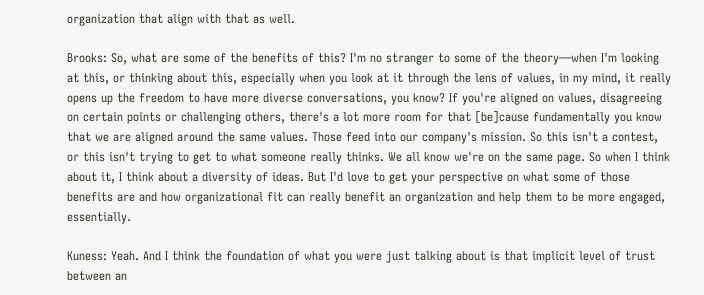organization that align with that as well.

Brooks: So, what are some of the benefits of this? I'm no stranger to some of the theory—when I'm looking at this, or thinking about this, especially when you look at it through the lens of values, in my mind, it really opens up the freedom to have more diverse conversations, you know? If you're aligned on values, disagreeing on certain points or challenging others, there's a lot more room for that [be]cause fundamentally you know that we are aligned around the same values. Those feed into our company's mission. So this isn't a contest, or this isn't trying to get to what someone really thinks. We all know we're on the same page. So when I think about it, I think about a diversity of ideas. But I'd love to get your perspective on what some of those benefits are and how organizational fit can really benefit an organization and help them to be more engaged, essentially.

Kuness: Yeah. And I think the foundation of what you were just talking about is that implicit level of trust between an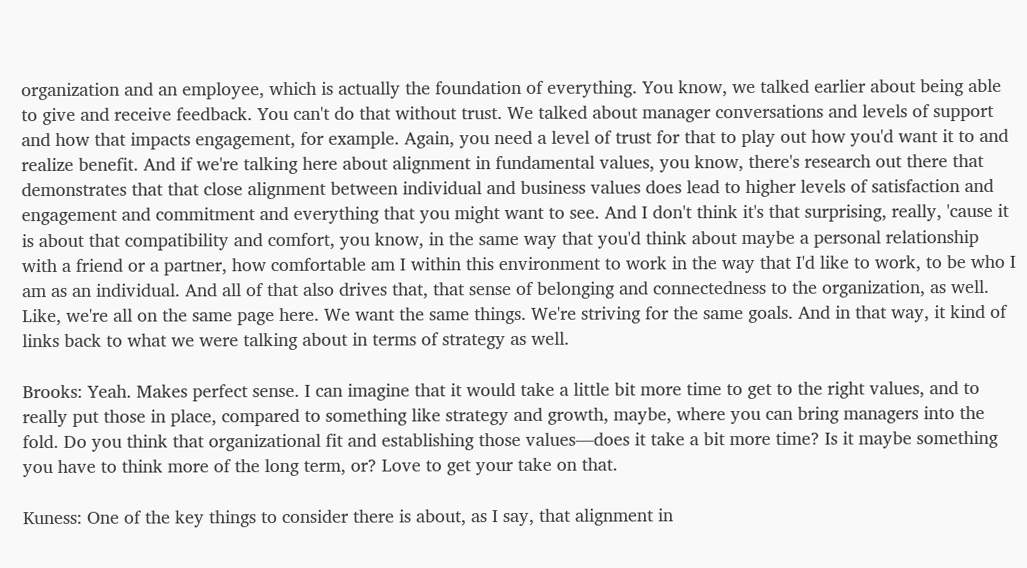organization and an employee, which is actually the foundation of everything. You know, we talked earlier about being able to give and receive feedback. You can't do that without trust. We talked about manager conversations and levels of support and how that impacts engagement, for example. Again, you need a level of trust for that to play out how you'd want it to and realize benefit. And if we're talking here about alignment in fundamental values, you know, there's research out there that demonstrates that that close alignment between individual and business values does lead to higher levels of satisfaction and engagement and commitment and everything that you might want to see. And I don't think it's that surprising, really, 'cause it is about that compatibility and comfort, you know, in the same way that you'd think about maybe a personal relationship with a friend or a partner, how comfortable am I within this environment to work in the way that I'd like to work, to be who I am as an individual. And all of that also drives that, that sense of belonging and connectedness to the organization, as well. Like, we're all on the same page here. We want the same things. We're striving for the same goals. And in that way, it kind of links back to what we were talking about in terms of strategy as well.

Brooks: Yeah. Makes perfect sense. I can imagine that it would take a little bit more time to get to the right values, and to really put those in place, compared to something like strategy and growth, maybe, where you can bring managers into the fold. Do you think that organizational fit and establishing those values—does it take a bit more time? Is it maybe something you have to think more of the long term, or? Love to get your take on that.

Kuness: One of the key things to consider there is about, as I say, that alignment in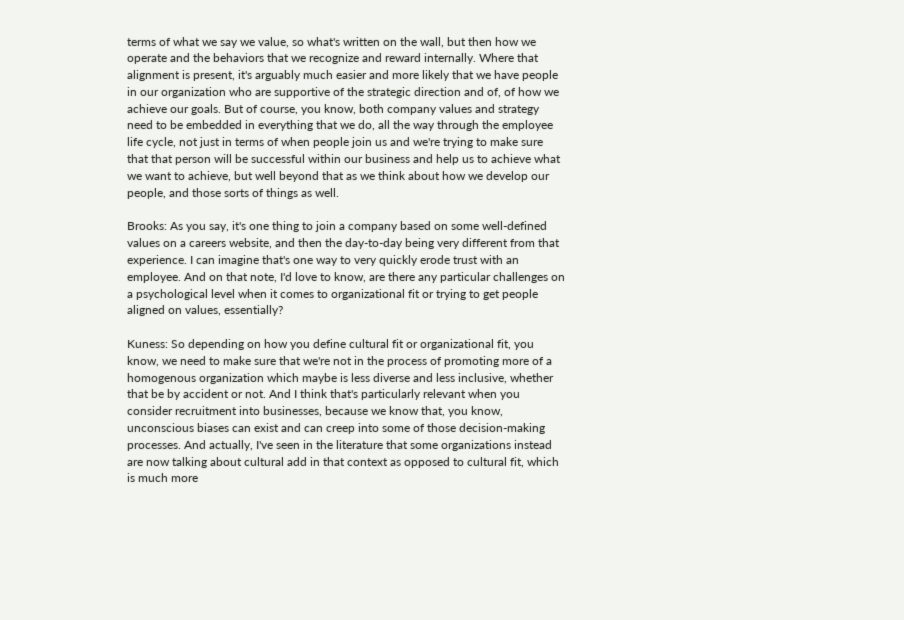terms of what we say we value, so what's written on the wall, but then how we operate and the behaviors that we recognize and reward internally. Where that alignment is present, it's arguably much easier and more likely that we have people in our organization who are supportive of the strategic direction and of, of how we achieve our goals. But of course, you know, both company values and strategy need to be embedded in everything that we do, all the way through the employee life cycle, not just in terms of when people join us and we're trying to make sure that that person will be successful within our business and help us to achieve what we want to achieve, but well beyond that as we think about how we develop our people, and those sorts of things as well.

Brooks: As you say, it's one thing to join a company based on some well-defined values on a careers website, and then the day-to-day being very different from that experience. I can imagine that's one way to very quickly erode trust with an employee. And on that note, I'd love to know, are there any particular challenges on a psychological level when it comes to organizational fit or trying to get people aligned on values, essentially?

Kuness: So depending on how you define cultural fit or organizational fit, you know, we need to make sure that we're not in the process of promoting more of a homogenous organization which maybe is less diverse and less inclusive, whether that be by accident or not. And I think that's particularly relevant when you consider recruitment into businesses, because we know that, you know, unconscious biases can exist and can creep into some of those decision-making processes. And actually, I've seen in the literature that some organizations instead are now talking about cultural add in that context as opposed to cultural fit, which is much more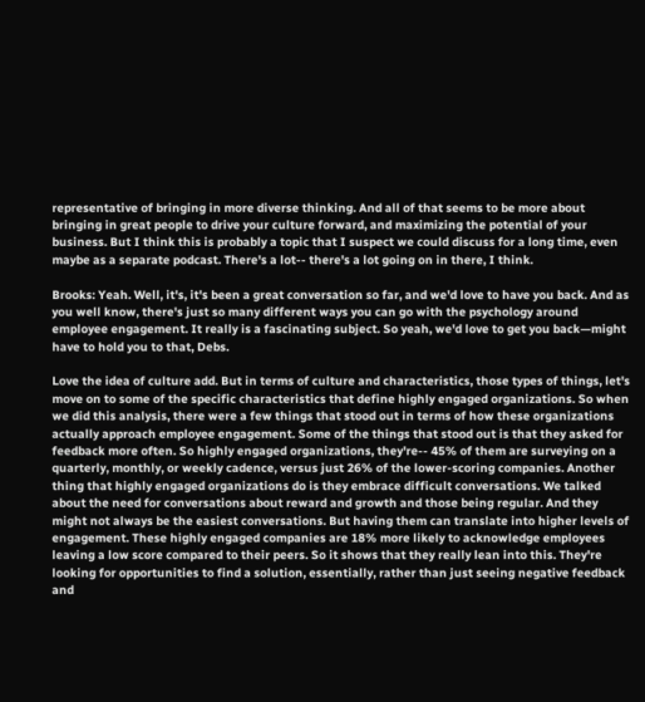representative of bringing in more diverse thinking. And all of that seems to be more about bringing in great people to drive your culture forward, and maximizing the potential of your business. But I think this is probably a topic that I suspect we could discuss for a long time, even maybe as a separate podcast. There's a lot-- there's a lot going on in there, I think.

Brooks: Yeah. Well, it's, it's been a great conversation so far, and we'd love to have you back. And as you well know, there's just so many different ways you can go with the psychology around employee engagement. It really is a fascinating subject. So yeah, we'd love to get you back—might have to hold you to that, Debs.

Love the idea of culture add. But in terms of culture and characteristics, those types of things, let's move on to some of the specific characteristics that define highly engaged organizations. So when we did this analysis, there were a few things that stood out in terms of how these organizations actually approach employee engagement. Some of the things that stood out is that they asked for feedback more often. So highly engaged organizations, they're-- 45% of them are surveying on a quarterly, monthly, or weekly cadence, versus just 26% of the lower-scoring companies. Another thing that highly engaged organizations do is they embrace difficult conversations. We talked about the need for conversations about reward and growth and those being regular. And they might not always be the easiest conversations. But having them can translate into higher levels of engagement. These highly engaged companies are 18% more likely to acknowledge employees leaving a low score compared to their peers. So it shows that they really lean into this. They're looking for opportunities to find a solution, essentially, rather than just seeing negative feedback and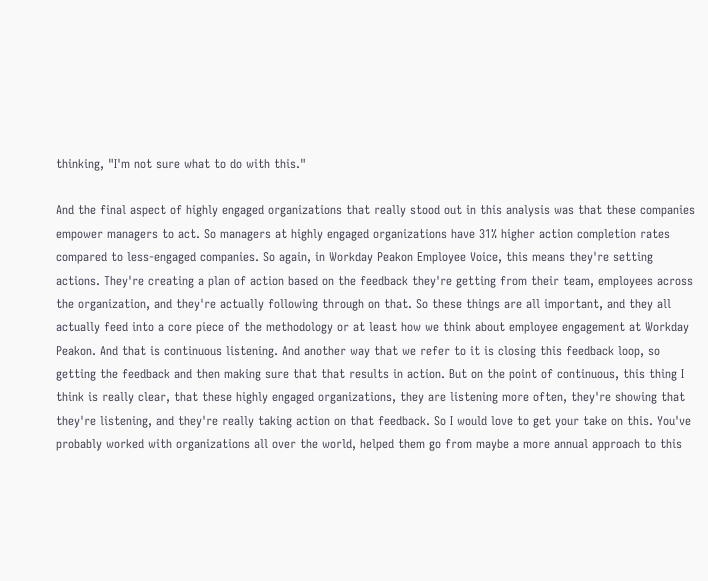thinking, "I'm not sure what to do with this."

And the final aspect of highly engaged organizations that really stood out in this analysis was that these companies empower managers to act. So managers at highly engaged organizations have 31% higher action completion rates compared to less-engaged companies. So again, in Workday Peakon Employee Voice, this means they're setting actions. They're creating a plan of action based on the feedback they're getting from their team, employees across the organization, and they're actually following through on that. So these things are all important, and they all actually feed into a core piece of the methodology or at least how we think about employee engagement at Workday Peakon. And that is continuous listening. And another way that we refer to it is closing this feedback loop, so getting the feedback and then making sure that that results in action. But on the point of continuous, this thing I think is really clear, that these highly engaged organizations, they are listening more often, they're showing that they're listening, and they're really taking action on that feedback. So I would love to get your take on this. You've probably worked with organizations all over the world, helped them go from maybe a more annual approach to this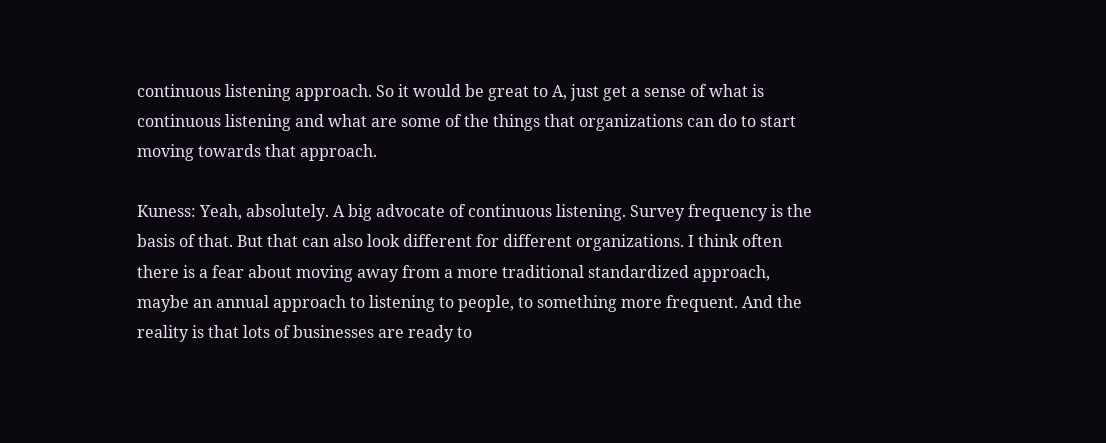continuous listening approach. So it would be great to A, just get a sense of what is continuous listening and what are some of the things that organizations can do to start moving towards that approach.

Kuness: Yeah, absolutely. A big advocate of continuous listening. Survey frequency is the basis of that. But that can also look different for different organizations. I think often there is a fear about moving away from a more traditional standardized approach, maybe an annual approach to listening to people, to something more frequent. And the reality is that lots of businesses are ready to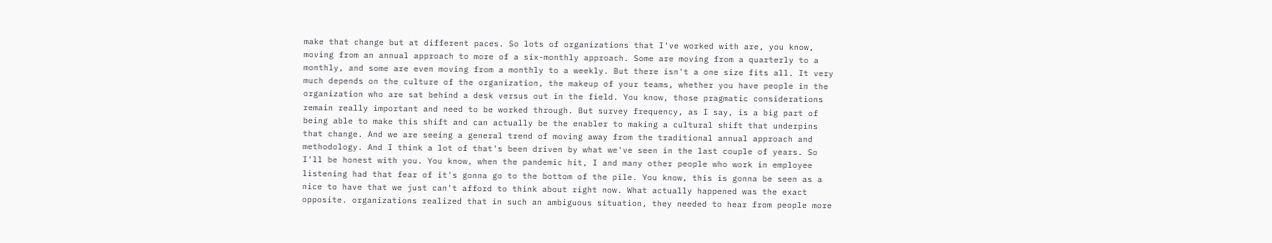make that change but at different paces. So lots of organizations that I've worked with are, you know, moving from an annual approach to more of a six-monthly approach. Some are moving from a quarterly to a monthly, and some are even moving from a monthly to a weekly. But there isn't a one size fits all. It very much depends on the culture of the organization, the makeup of your teams, whether you have people in the organization who are sat behind a desk versus out in the field. You know, those pragmatic considerations remain really important and need to be worked through. But survey frequency, as I say, is a big part of being able to make this shift and can actually be the enabler to making a cultural shift that underpins that change. And we are seeing a general trend of moving away from the traditional annual approach and methodology. And I think a lot of that's been driven by what we've seen in the last couple of years. So I'll be honest with you. You know, when the pandemic hit, I and many other people who work in employee listening had that fear of it's gonna go to the bottom of the pile. You know, this is gonna be seen as a nice to have that we just can't afford to think about right now. What actually happened was the exact opposite. organizations realized that in such an ambiguous situation, they needed to hear from people more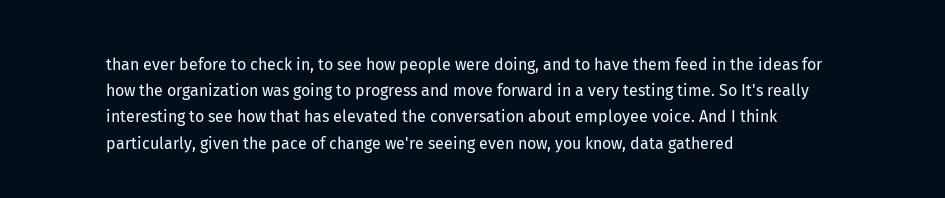than ever before to check in, to see how people were doing, and to have them feed in the ideas for how the organization was going to progress and move forward in a very testing time. So It's really interesting to see how that has elevated the conversation about employee voice. And I think particularly, given the pace of change we're seeing even now, you know, data gathered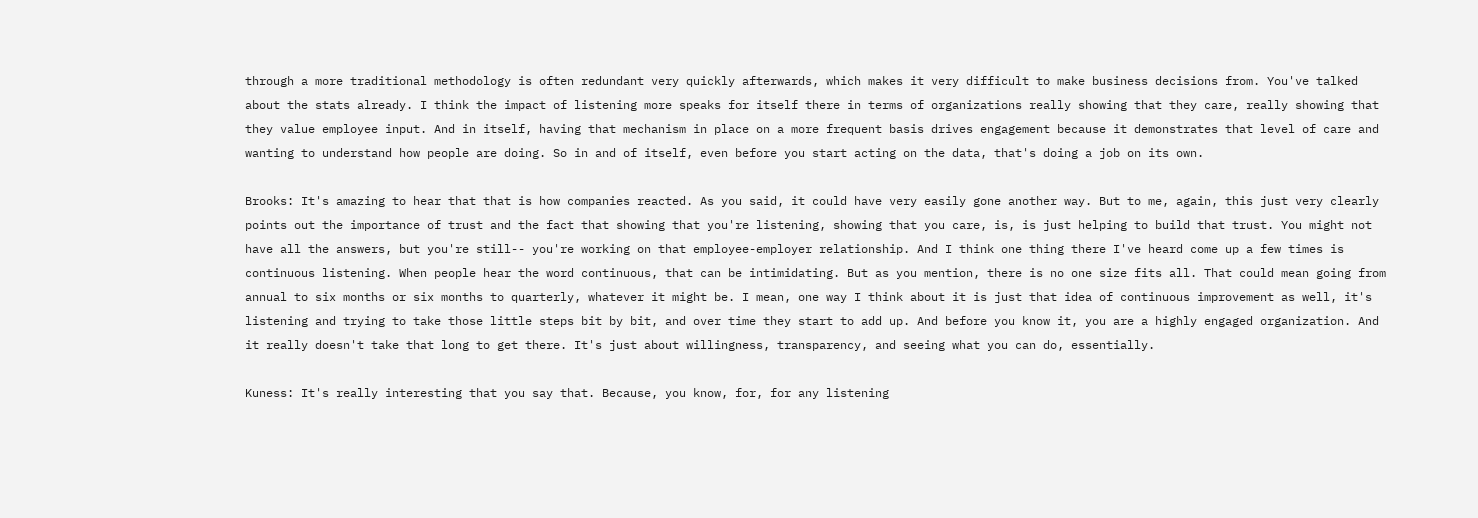through a more traditional methodology is often redundant very quickly afterwards, which makes it very difficult to make business decisions from. You've talked about the stats already. I think the impact of listening more speaks for itself there in terms of organizations really showing that they care, really showing that they value employee input. And in itself, having that mechanism in place on a more frequent basis drives engagement because it demonstrates that level of care and wanting to understand how people are doing. So in and of itself, even before you start acting on the data, that's doing a job on its own.

Brooks: It's amazing to hear that that is how companies reacted. As you said, it could have very easily gone another way. But to me, again, this just very clearly points out the importance of trust and the fact that showing that you're listening, showing that you care, is, is just helping to build that trust. You might not have all the answers, but you're still-- you're working on that employee-employer relationship. And I think one thing there I've heard come up a few times is continuous listening. When people hear the word continuous, that can be intimidating. But as you mention, there is no one size fits all. That could mean going from annual to six months or six months to quarterly, whatever it might be. I mean, one way I think about it is just that idea of continuous improvement as well, it's listening and trying to take those little steps bit by bit, and over time they start to add up. And before you know it, you are a highly engaged organization. And it really doesn't take that long to get there. It's just about willingness, transparency, and seeing what you can do, essentially.

Kuness: It's really interesting that you say that. Because, you know, for, for any listening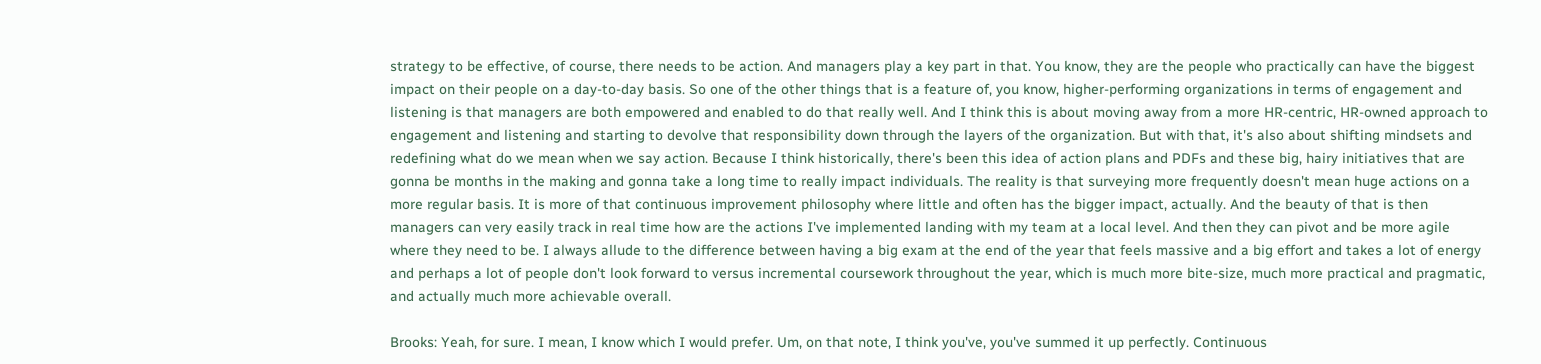strategy to be effective, of course, there needs to be action. And managers play a key part in that. You know, they are the people who practically can have the biggest impact on their people on a day-to-day basis. So one of the other things that is a feature of, you know, higher-performing organizations in terms of engagement and listening is that managers are both empowered and enabled to do that really well. And I think this is about moving away from a more HR-centric, HR-owned approach to engagement and listening and starting to devolve that responsibility down through the layers of the organization. But with that, it's also about shifting mindsets and redefining what do we mean when we say action. Because I think historically, there's been this idea of action plans and PDFs and these big, hairy initiatives that are gonna be months in the making and gonna take a long time to really impact individuals. The reality is that surveying more frequently doesn't mean huge actions on a more regular basis. It is more of that continuous improvement philosophy where little and often has the bigger impact, actually. And the beauty of that is then managers can very easily track in real time how are the actions I've implemented landing with my team at a local level. And then they can pivot and be more agile where they need to be. I always allude to the difference between having a big exam at the end of the year that feels massive and a big effort and takes a lot of energy and perhaps a lot of people don't look forward to versus incremental coursework throughout the year, which is much more bite-size, much more practical and pragmatic, and actually much more achievable overall.

Brooks: Yeah, for sure. I mean, I know which I would prefer. Um, on that note, I think you've, you've summed it up perfectly. Continuous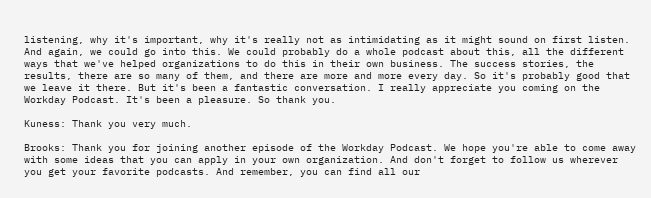listening, why it's important, why it's really not as intimidating as it might sound on first listen. And again, we could go into this. We could probably do a whole podcast about this, all the different ways that we've helped organizations to do this in their own business. The success stories, the results, there are so many of them, and there are more and more every day. So it's probably good that we leave it there. But it's been a fantastic conversation. I really appreciate you coming on the Workday Podcast. It's been a pleasure. So thank you.

Kuness: Thank you very much.

Brooks: Thank you for joining another episode of the Workday Podcast. We hope you're able to come away with some ideas that you can apply in your own organization. And don't forget to follow us wherever you get your favorite podcasts. And remember, you can find all our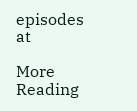episodes at

More Reading